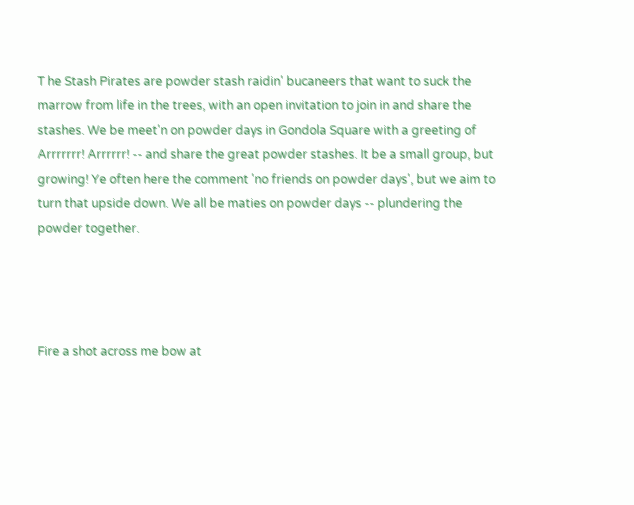T he Stash Pirates are powder stash raidin' bucaneers that want to suck the marrow from life in the trees, with an open invitation to join in and share the stashes. We be meet'n on powder days in Gondola Square with a greeting of Arrrrrrr! Arrrrrr! -- and share the great powder stashes. It be a small group, but growing! Ye often here the comment 'no friends on powder days', but we aim to turn that upside down. We all be maties on powder days -- plundering the powder together.




Fire a shot across me bow at